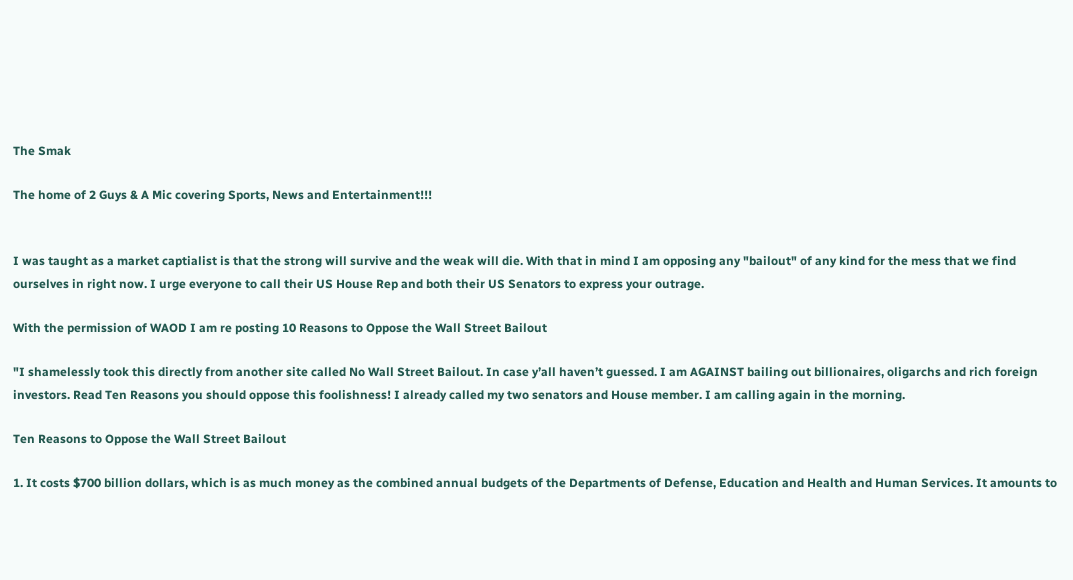The Smak

The home of 2 Guys & A Mic covering Sports, News and Entertainment!!!


I was taught as a market captialist is that the strong will survive and the weak will die. With that in mind I am opposing any "bailout" of any kind for the mess that we find ourselves in right now. I urge everyone to call their US House Rep and both their US Senators to express your outrage.

With the permission of WAOD I am re posting 10 Reasons to Oppose the Wall Street Bailout

"I shamelessly took this directly from another site called No Wall Street Bailout. In case y’all haven’t guessed. I am AGAINST bailing out billionaires, oligarchs and rich foreign investors. Read Ten Reasons you should oppose this foolishness! I already called my two senators and House member. I am calling again in the morning.

Ten Reasons to Oppose the Wall Street Bailout

1. It costs $700 billion dollars, which is as much money as the combined annual budgets of the Departments of Defense, Education and Health and Human Services. It amounts to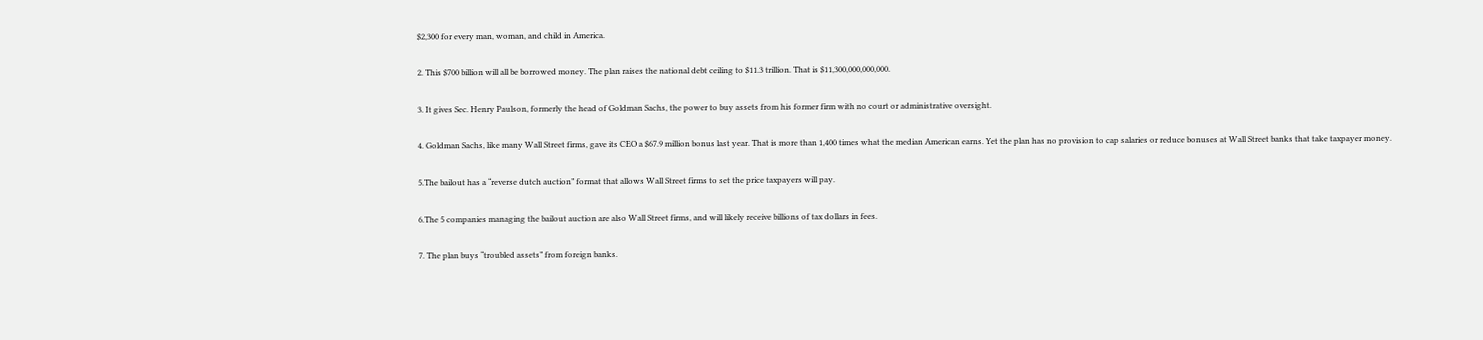$2,300 for every man, woman, and child in America.

2. This $700 billion will all be borrowed money. The plan raises the national debt ceiling to $11.3 trillion. That is $11,300,000,000,000.

3. It gives Sec. Henry Paulson, formerly the head of Goldman Sachs, the power to buy assets from his former firm with no court or administrative oversight.

4. Goldman Sachs, like many Wall Street firms, gave its CEO a $67.9 million bonus last year. That is more than 1,400 times what the median American earns. Yet the plan has no provision to cap salaries or reduce bonuses at Wall Street banks that take taxpayer money.

5.The bailout has a “reverse dutch auction” format that allows Wall Street firms to set the price taxpayers will pay.

6.The 5 companies managing the bailout auction are also Wall Street firms, and will likely receive billions of tax dollars in fees.

7. The plan buys “troubled assets” from foreign banks.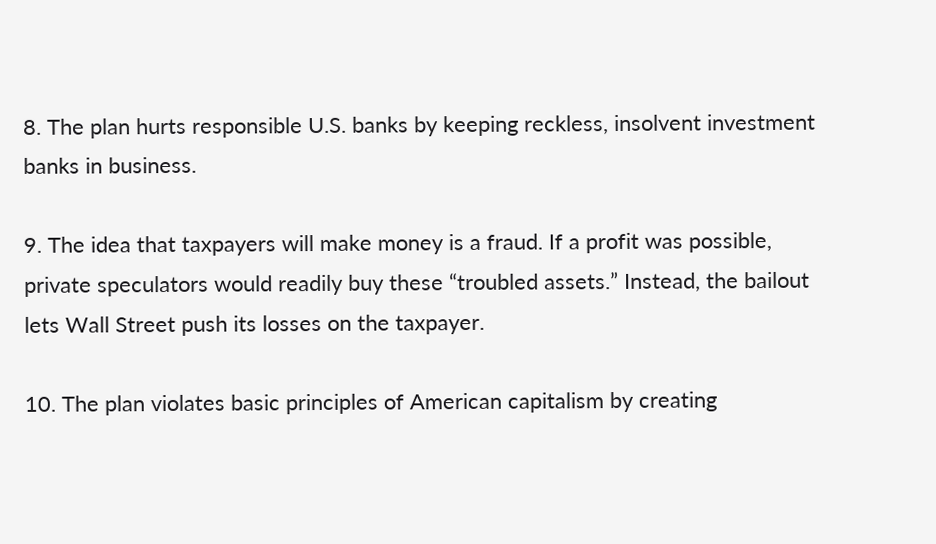8. The plan hurts responsible U.S. banks by keeping reckless, insolvent investment banks in business.

9. The idea that taxpayers will make money is a fraud. If a profit was possible, private speculators would readily buy these “troubled assets.” Instead, the bailout lets Wall Street push its losses on the taxpayer.

10. The plan violates basic principles of American capitalism by creating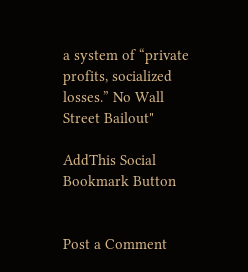a system of “private profits, socialized losses.” No Wall Street Bailout"

AddThis Social Bookmark Button


Post a Comment